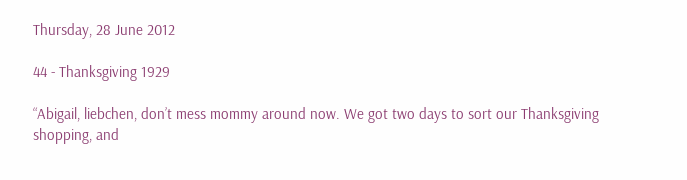Thursday, 28 June 2012

44 - Thanksgiving 1929

“Abigail, liebchen, don’t mess mommy around now. We got two days to sort our Thanksgiving shopping, and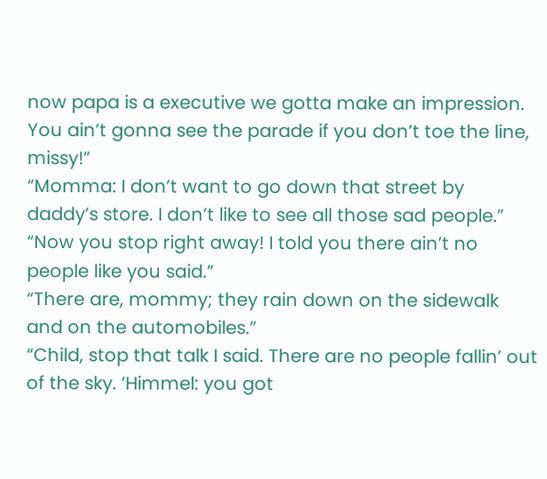now papa is a executive we gotta make an impression. You ain’t gonna see the parade if you don’t toe the line, missy!”
“Momma: I don’t want to go down that street by daddy’s store. I don’t like to see all those sad people.”
“Now you stop right away! I told you there ain’t no people like you said.”
“There are, mommy; they rain down on the sidewalk and on the automobiles.”
“Child, stop that talk I said. There are no people fallin’ out of the sky. ’Himmel: you got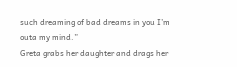such dreaming of bad dreams in you I’m outa my mind.”
Greta grabs her daughter and drags her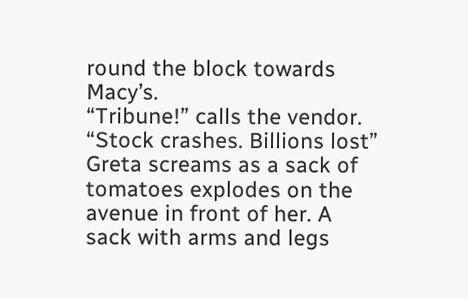round the block towards Macy’s.
“Tribune!” calls the vendor. “Stock crashes. Billions lost”
Greta screams as a sack of tomatoes explodes on the avenue in front of her. A sack with arms and legs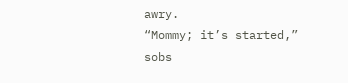awry.
“Mommy; it’s started,” sobs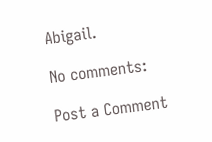Abigail.

No comments:

Post a Comment